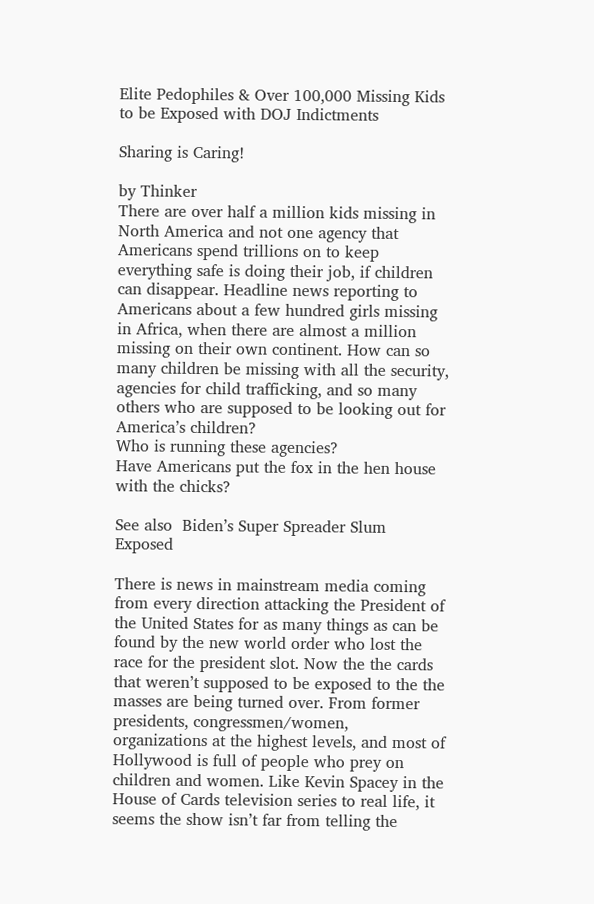Elite Pedophiles & Over 100,000 Missing Kids to be Exposed with DOJ Indictments

Sharing is Caring!

by Thinker
There are over half a million kids missing in North America and not one agency that Americans spend trillions on to keep everything safe is doing their job, if children can disappear. Headline news reporting to Americans about a few hundred girls missing in Africa, when there are almost a million missing on their own continent. How can so many children be missing with all the security, agencies for child trafficking, and so many others who are supposed to be looking out for America’s children?
Who is running these agencies?
Have Americans put the fox in the hen house with the chicks?

See also  Biden’s Super Spreader Slum Exposed

There is news in mainstream media coming from every direction attacking the President of the United States for as many things as can be found by the new world order who lost the race for the president slot. Now the the cards that weren’t supposed to be exposed to the the masses are being turned over. From former presidents, congressmen/women, organizations at the highest levels, and most of Hollywood is full of people who prey on children and women. Like Kevin Spacey in the House of Cards television series to real life, it seems the show isn’t far from telling the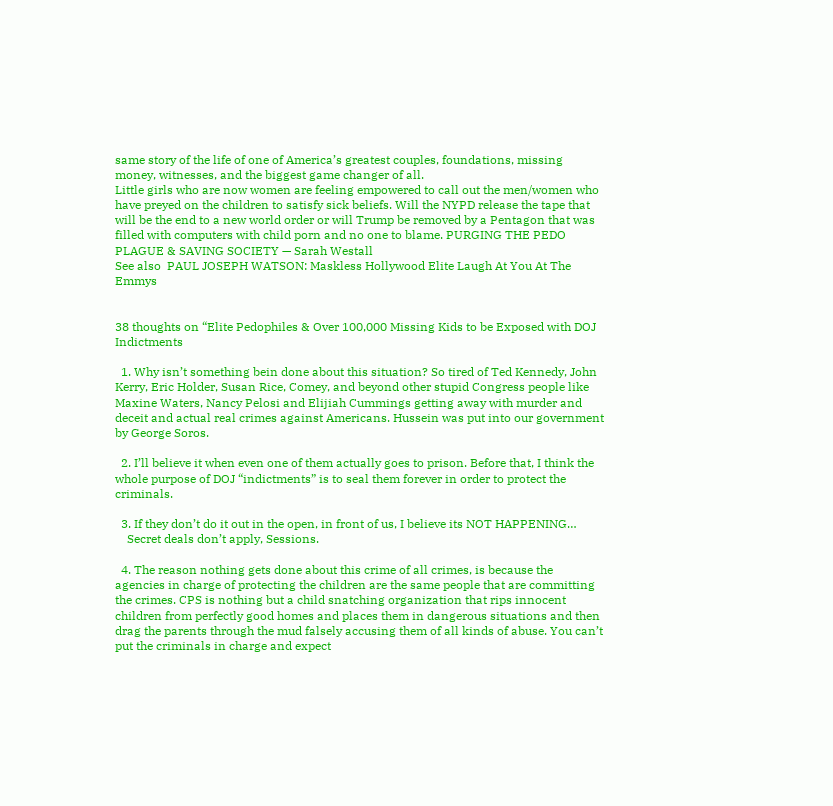same story of the life of one of America’s greatest couples, foundations, missing money, witnesses, and the biggest game changer of all.
Little girls who are now women are feeling empowered to call out the men/women who have preyed on the children to satisfy sick beliefs. Will the NYPD release the tape that will be the end to a new world order or will Trump be removed by a Pentagon that was filled with computers with child porn and no one to blame. PURGING THE PEDO PLAGUE & SAVING SOCIETY — Sarah Westall
See also  PAUL JOSEPH WATSON: Maskless Hollywood Elite Laugh At You At The Emmys


38 thoughts on “Elite Pedophiles & Over 100,000 Missing Kids to be Exposed with DOJ Indictments

  1. Why isn’t something bein done about this situation? So tired of Ted Kennedy, John Kerry, Eric Holder, Susan Rice, Comey, and beyond other stupid Congress people like Maxine Waters, Nancy Pelosi and Elijiah Cummings getting away with murder and deceit and actual real crimes against Americans. Hussein was put into our government by George Soros.

  2. I’ll believe it when even one of them actually goes to prison. Before that, I think the whole purpose of DOJ “indictments” is to seal them forever in order to protect the criminals.

  3. If they don’t do it out in the open, in front of us, I believe its NOT HAPPENING…
    Secret deals don’t apply, Sessions.

  4. The reason nothing gets done about this crime of all crimes, is because the agencies in charge of protecting the children are the same people that are committing the crimes. CPS is nothing but a child snatching organization that rips innocent children from perfectly good homes and places them in dangerous situations and then drag the parents through the mud falsely accusing them of all kinds of abuse. You can’t put the criminals in charge and expect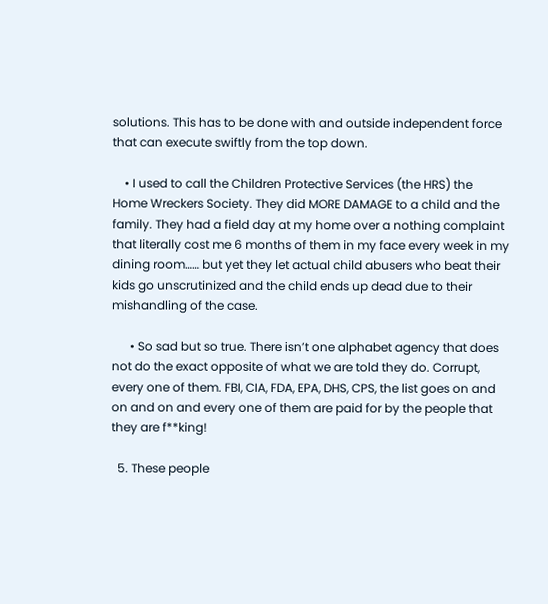solutions. This has to be done with and outside independent force that can execute swiftly from the top down.

    • I used to call the Children Protective Services (the HRS) the Home Wreckers Society. They did MORE DAMAGE to a child and the family. They had a field day at my home over a nothing complaint that literally cost me 6 months of them in my face every week in my dining room…… but yet they let actual child abusers who beat their kids go unscrutinized and the child ends up dead due to their mishandling of the case.

      • So sad but so true. There isn’t one alphabet agency that does not do the exact opposite of what we are told they do. Corrupt, every one of them. FBI, CIA, FDA, EPA, DHS, CPS, the list goes on and on and on and every one of them are paid for by the people that they are f**king!

  5. These people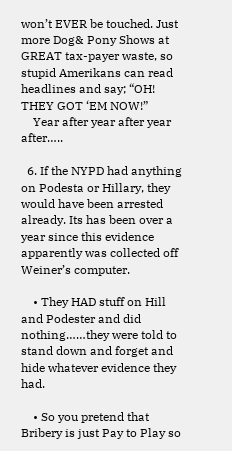won’t EVER be touched. Just more Dog& Pony Shows at GREAT tax-payer waste, so stupid Amerikans can read headlines and say; “OH! THEY GOT ‘EM NOW!”
    Year after year after year after…..

  6. If the NYPD had anything on Podesta or Hillary, they would have been arrested already. Its has been over a year since this evidence apparently was collected off Weiner’s computer.

    • They HAD stuff on Hill and Podester and did nothing……they were told to stand down and forget and hide whatever evidence they had.

    • So you pretend that Bribery is just Pay to Play so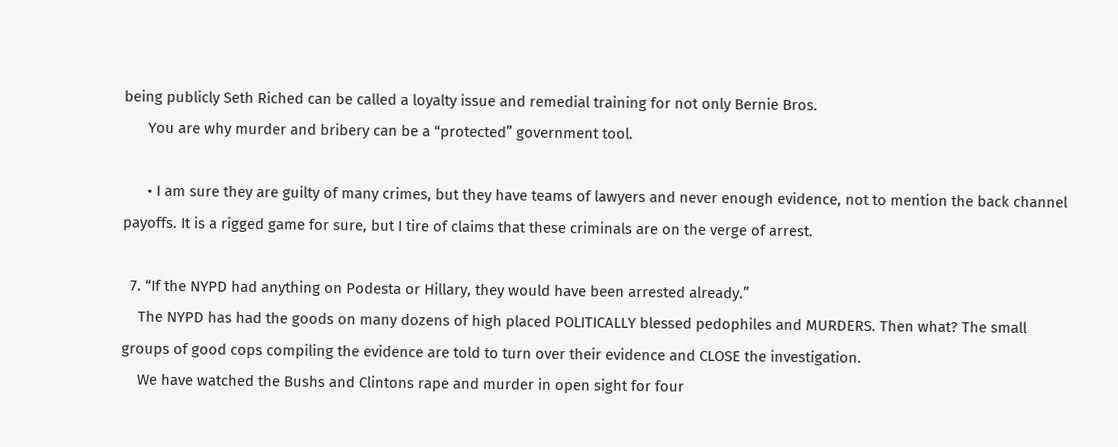being publicly Seth Riched can be called a loyalty issue and remedial training for not only Bernie Bros.
      You are why murder and bribery can be a “protected” government tool.

      • I am sure they are guilty of many crimes, but they have teams of lawyers and never enough evidence, not to mention the back channel payoffs. It is a rigged game for sure, but I tire of claims that these criminals are on the verge of arrest.

  7. “If the NYPD had anything on Podesta or Hillary, they would have been arrested already.”
    The NYPD has had the goods on many dozens of high placed POLITICALLY blessed pedophiles and MURDERS. Then what? The small groups of good cops compiling the evidence are told to turn over their evidence and CLOSE the investigation.
    We have watched the Bushs and Clintons rape and murder in open sight for four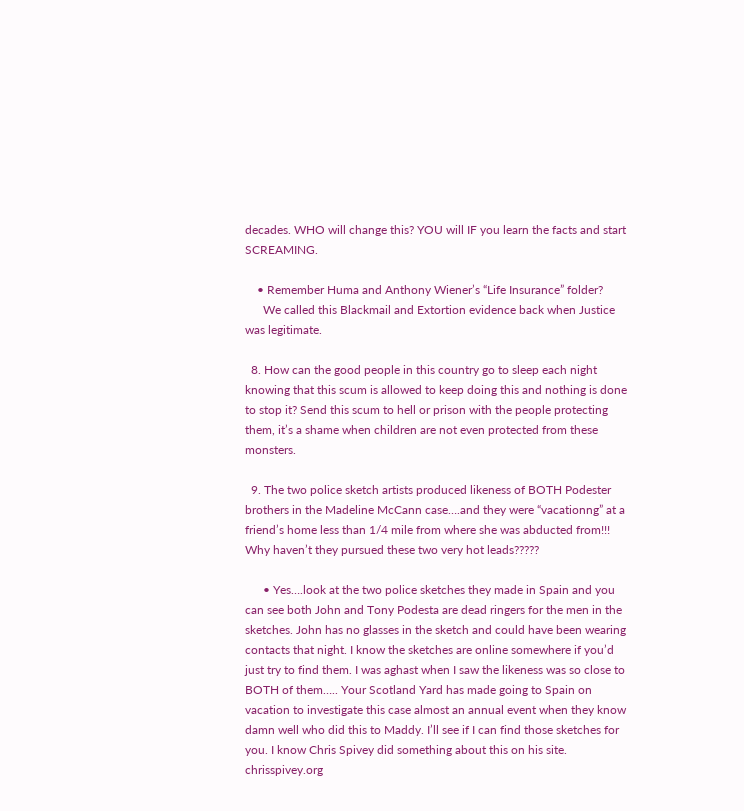decades. WHO will change this? YOU will IF you learn the facts and start SCREAMING.

    • Remember Huma and Anthony Wiener’s “Life Insurance” folder?
      We called this Blackmail and Extortion evidence back when Justice was legitimate.

  8. How can the good people in this country go to sleep each night knowing that this scum is allowed to keep doing this and nothing is done to stop it? Send this scum to hell or prison with the people protecting them, it’s a shame when children are not even protected from these monsters.

  9. The two police sketch artists produced likeness of BOTH Podester brothers in the Madeline McCann case….and they were “vacationng” at a friend’s home less than 1/4 mile from where she was abducted from!!! Why haven’t they pursued these two very hot leads?????

      • Yes….look at the two police sketches they made in Spain and you can see both John and Tony Podesta are dead ringers for the men in the sketches. John has no glasses in the sketch and could have been wearing contacts that night. I know the sketches are online somewhere if you’d just try to find them. I was aghast when I saw the likeness was so close to BOTH of them….. Your Scotland Yard has made going to Spain on vacation to investigate this case almost an annual event when they know damn well who did this to Maddy. I’ll see if I can find those sketches for you. I know Chris Spivey did something about this on his site. chrisspivey.org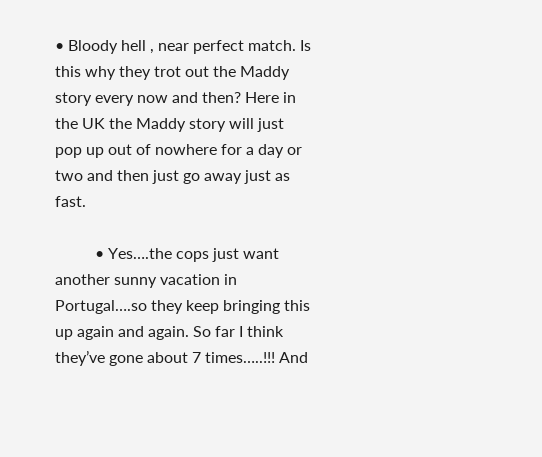• Bloody hell , near perfect match. Is this why they trot out the Maddy story every now and then? Here in the UK the Maddy story will just pop up out of nowhere for a day or two and then just go away just as fast.

          • Yes….the cops just want another sunny vacation in Portugal….so they keep bringing this up again and again. So far I think they’ve gone about 7 times…..!!! And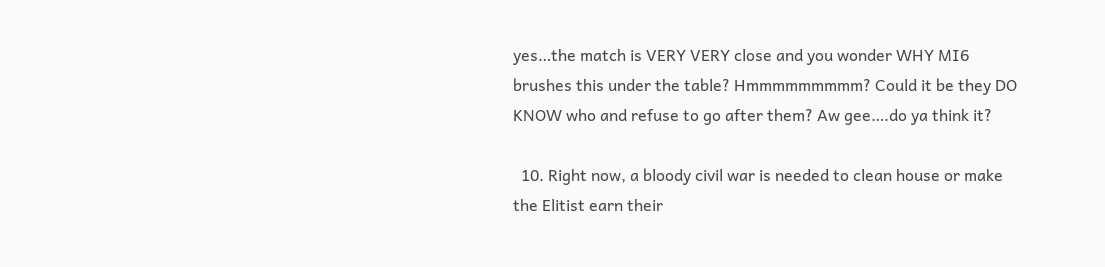yes…the match is VERY VERY close and you wonder WHY MI6 brushes this under the table? Hmmmmmmmmm? Could it be they DO KNOW who and refuse to go after them? Aw gee….do ya think it?

  10. Right now, a bloody civil war is needed to clean house or make the Elitist earn their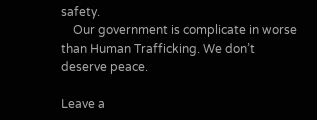safety.
    Our government is complicate in worse than Human Trafficking. We don’t deserve peace.

Leave a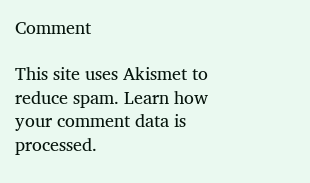Comment

This site uses Akismet to reduce spam. Learn how your comment data is processed.